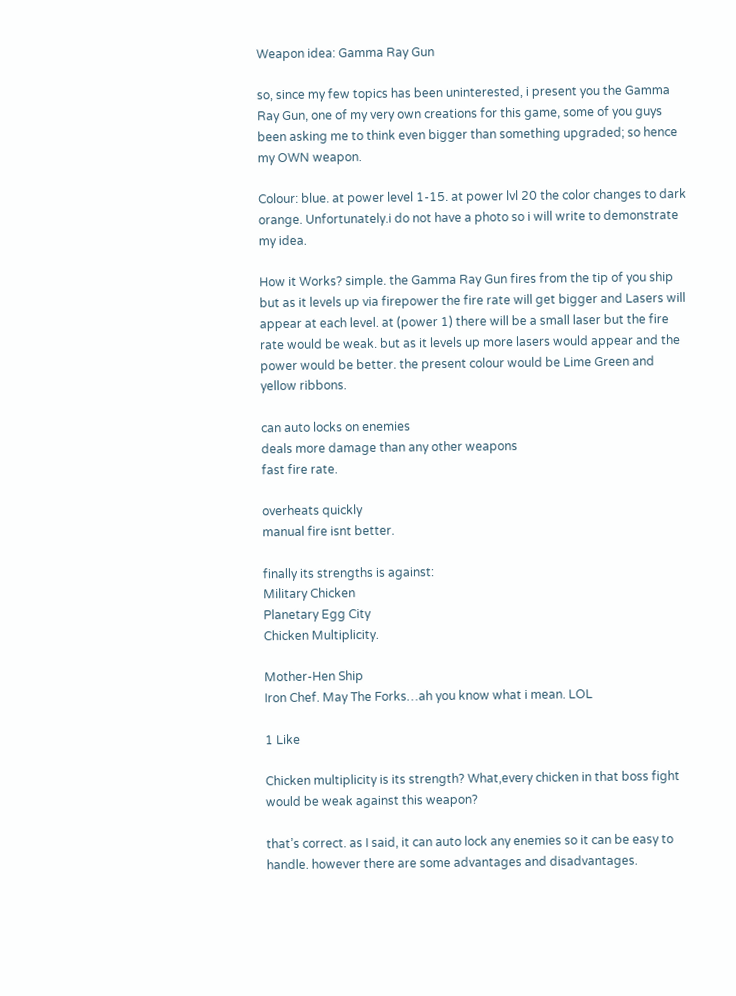Weapon idea: Gamma Ray Gun

so, since my few topics has been uninterested, i present you the Gamma Ray Gun, one of my very own creations for this game, some of you guys been asking me to think even bigger than something upgraded; so hence my OWN weapon.

Colour: blue. at power level 1-15. at power lvl 20 the color changes to dark orange. Unfortunately.i do not have a photo so i will write to demonstrate my idea.

How it Works? simple. the Gamma Ray Gun fires from the tip of you ship but as it levels up via firepower the fire rate will get bigger and Lasers will appear at each level. at (power 1) there will be a small laser but the fire rate would be weak. but as it levels up more lasers would appear and the power would be better. the present colour would be Lime Green and yellow ribbons.

can auto locks on enemies
deals more damage than any other weapons
fast fire rate.

overheats quickly
manual fire isnt better.

finally its strengths is against:
Military Chicken
Planetary Egg City
Chicken Multiplicity.

Mother-Hen Ship
Iron Chef. May The Forks…ah you know what i mean. LOL

1 Like

Chicken multiplicity is its strength? What,every chicken in that boss fight would be weak against this weapon?

that’s correct. as I said, it can auto lock any enemies so it can be easy to handle. however there are some advantages and disadvantages.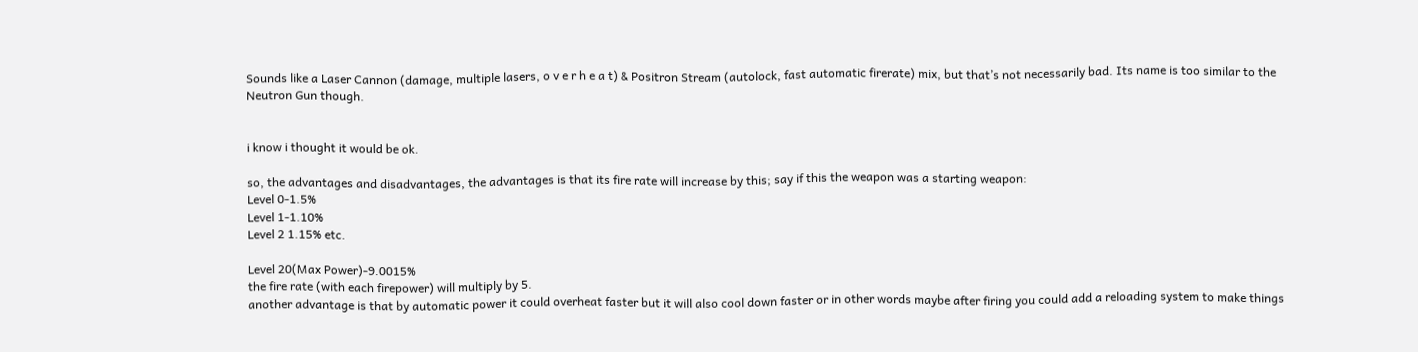Sounds like a Laser Cannon (damage, multiple lasers, o v e r h e a t) & Positron Stream (autolock, fast automatic firerate) mix, but that’s not necessarily bad. Its name is too similar to the Neutron Gun though.


i know i thought it would be ok.

so, the advantages and disadvantages, the advantages is that its fire rate will increase by this; say if this the weapon was a starting weapon:
Level 0-1.5%
Level 1-1.10%
Level 2 1.15% etc.

Level 20(Max Power)-9.0015%
the fire rate (with each firepower) will multiply by 5.
another advantage is that by automatic power it could overheat faster but it will also cool down faster or in other words maybe after firing you could add a reloading system to make things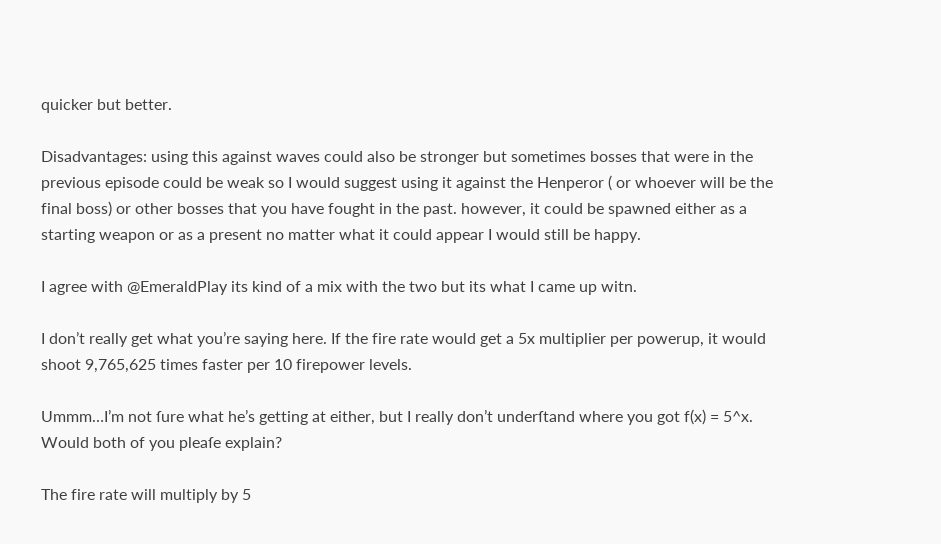quicker but better.

Disadvantages: using this against waves could also be stronger but sometimes bosses that were in the previous episode could be weak so I would suggest using it against the Henperor ( or whoever will be the final boss) or other bosses that you have fought in the past. however, it could be spawned either as a starting weapon or as a present no matter what it could appear I would still be happy.

I agree with @EmeraldPlay its kind of a mix with the two but its what I came up witn.

I don’t really get what you’re saying here. If the fire rate would get a 5x multiplier per powerup, it would shoot 9,765,625 times faster per 10 firepower levels.

Ummm…I’m not ſure what he’s getting at either, but I really don’t underſtand where you got f(x) = 5^x. Would both of you pleaſe explain?

The fire rate will multiply by 5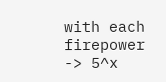with each firepower -> 5^x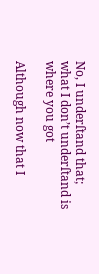No, I underſtand that; what I don’t underſtand is where you got

Although now that I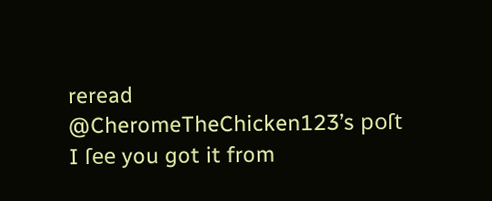reread @CheromeTheChicken123’s poſt I ſee you got it from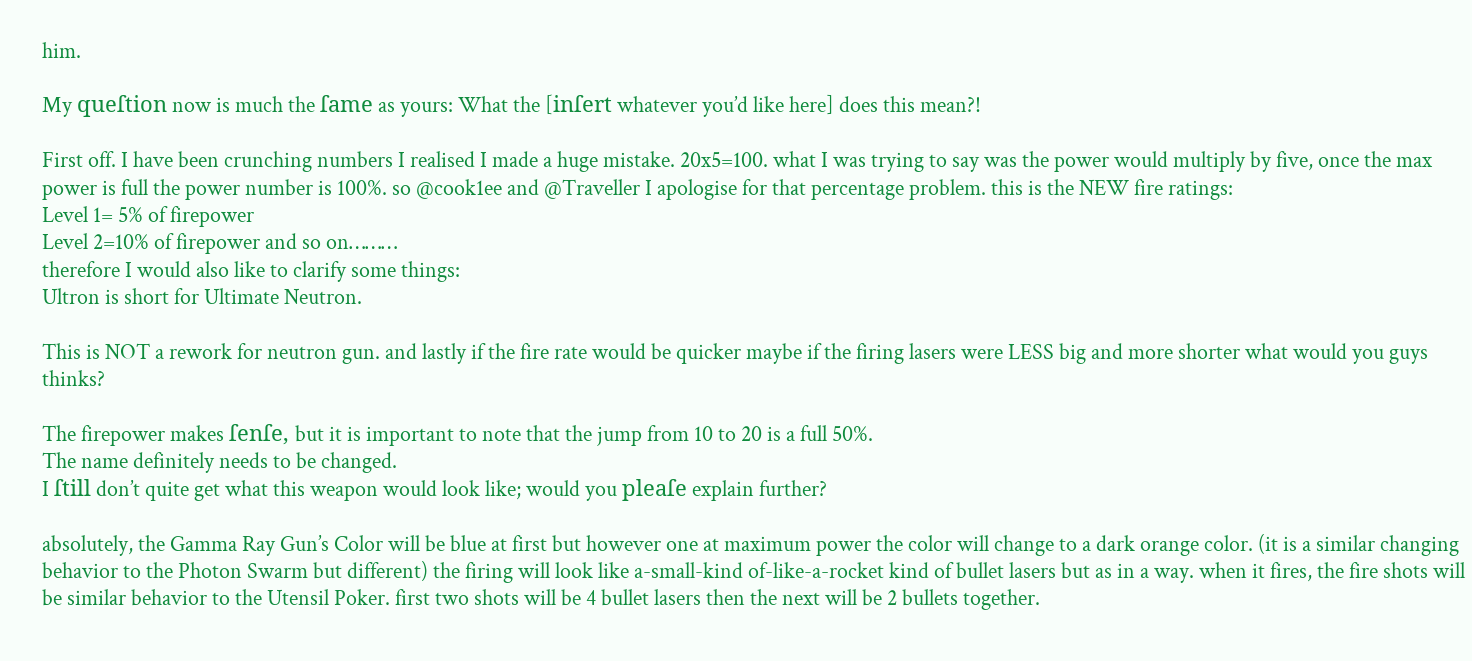him.

My queſtion now is much the ſame as yours: What the [inſert whatever you’d like here] does this mean?!

First off. I have been crunching numbers I realised I made a huge mistake. 20x5=100. what I was trying to say was the power would multiply by five, once the max power is full the power number is 100%. so @cook1ee and @Traveller I apologise for that percentage problem. this is the NEW fire ratings:
Level 1= 5% of firepower
Level 2=10% of firepower and so on………
therefore I would also like to clarify some things:
Ultron is short for Ultimate Neutron.

This is NOT a rework for neutron gun. and lastly if the fire rate would be quicker maybe if the firing lasers were LESS big and more shorter what would you guys thinks?

The firepower makes ſenſe, but it is important to note that the jump from 10 to 20 is a full 50%.
The name definitely needs to be changed.
I ſtill don’t quite get what this weapon would look like; would you pleaſe explain further?

absolutely, the Gamma Ray Gun’s Color will be blue at first but however one at maximum power the color will change to a dark orange color. (it is a similar changing behavior to the Photon Swarm but different) the firing will look like a-small-kind of-like-a-rocket kind of bullet lasers but as in a way. when it fires, the fire shots will be similar behavior to the Utensil Poker. first two shots will be 4 bullet lasers then the next will be 2 bullets together.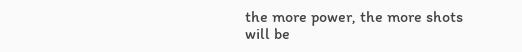the more power, the more shots will be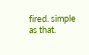fired. simple as that.